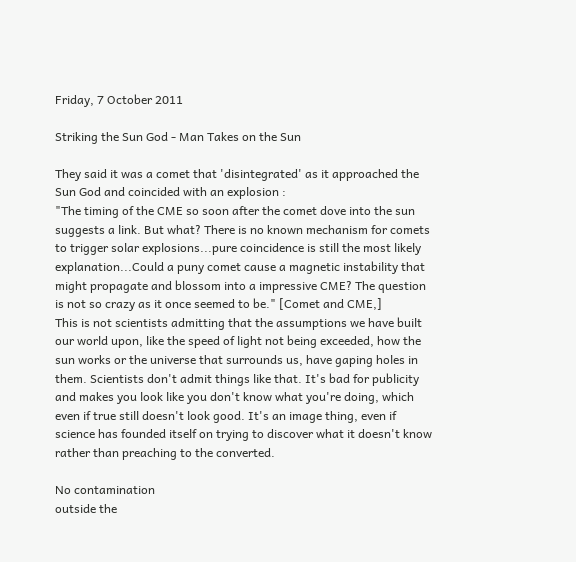Friday, 7 October 2011

Striking the Sun God - Man Takes on the Sun

They said it was a comet that 'disintegrated' as it approached the Sun God and coincided with an explosion :
"The timing of the CME so soon after the comet dove into the sun suggests a link. But what? There is no known mechanism for comets to trigger solar explosions...pure coincidence is still the most likely explanation...Could a puny comet cause a magnetic instability that might propagate and blossom into a impressive CME? The question is not so crazy as it once seemed to be." [Comet and CME,]
This is not scientists admitting that the assumptions we have built our world upon, like the speed of light not being exceeded, how the sun works or the universe that surrounds us, have gaping holes in them. Scientists don't admit things like that. It's bad for publicity and makes you look like you don't know what you're doing, which even if true still doesn't look good. It's an image thing, even if science has founded itself on trying to discover what it doesn't know rather than preaching to the converted.

No contamination
outside the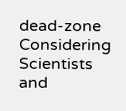dead-zone
Considering Scientists and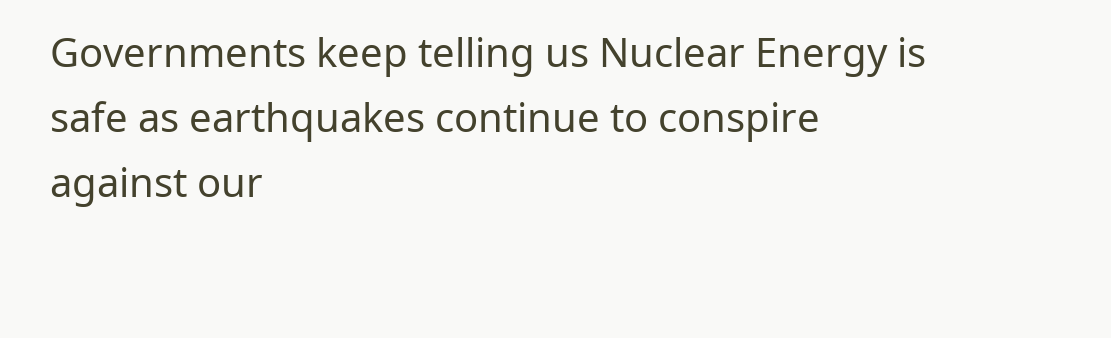Governments keep telling us Nuclear Energy is safe as earthquakes continue to conspire against our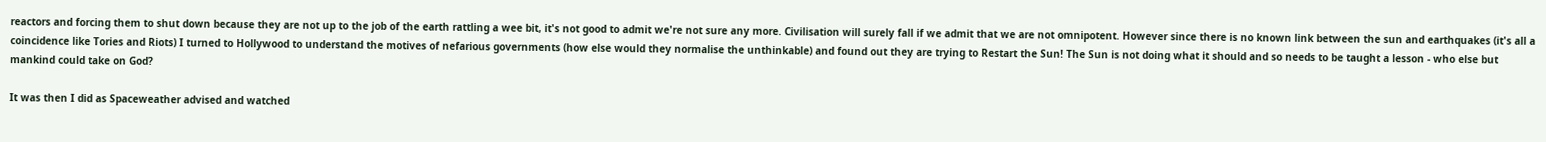reactors and forcing them to shut down because they are not up to the job of the earth rattling a wee bit, it's not good to admit we're not sure any more. Civilisation will surely fall if we admit that we are not omnipotent. However since there is no known link between the sun and earthquakes (it's all a coincidence like Tories and Riots) I turned to Hollywood to understand the motives of nefarious governments (how else would they normalise the unthinkable) and found out they are trying to Restart the Sun! The Sun is not doing what it should and so needs to be taught a lesson - who else but mankind could take on God?

It was then I did as Spaceweather advised and watched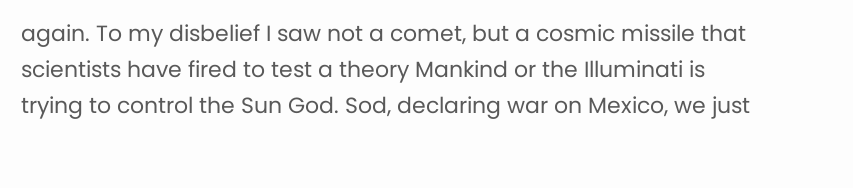again. To my disbelief I saw not a comet, but a cosmic missile that scientists have fired to test a theory Mankind or the Illuminati is trying to control the Sun God. Sod, declaring war on Mexico, we just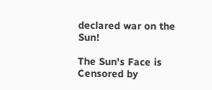declared war on the Sun!

The Sun's Face is Censored by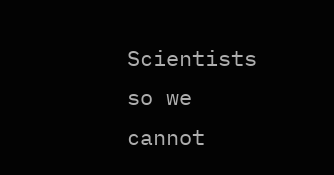Scientists so we cannot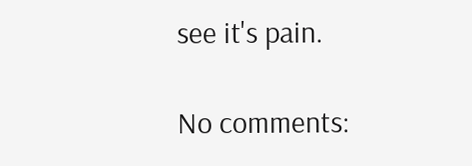see it's pain.

No comments: